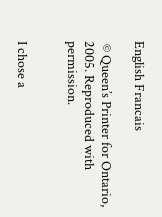English Francais

 © Queen’s Printer for Ontario, 2005. Reproduced with permission.


I chose a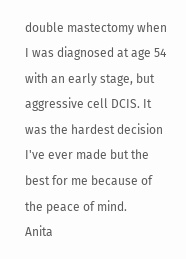double mastectomy when I was diagnosed at age 54 with an early stage, but aggressive cell DCIS. It was the hardest decision I've ever made but the best for me because of the peace of mind.
Anita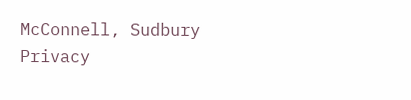McConnell, Sudbury
Privacy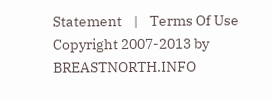Statement    |    Terms Of Use Copyright 2007-2013 by BREASTNORTH.INFO